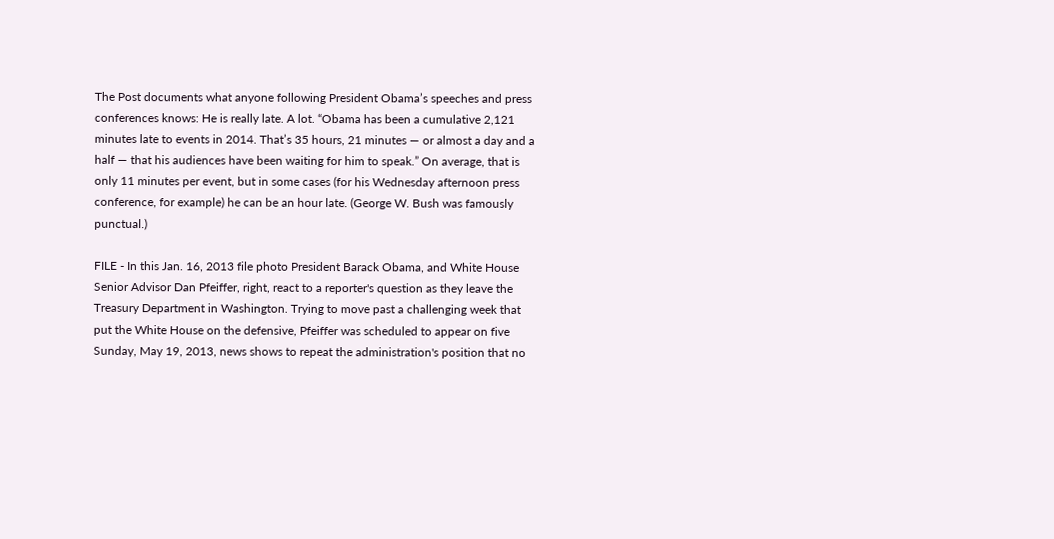The Post documents what anyone following President Obama’s speeches and press conferences knows: He is really late. A lot. “Obama has been a cumulative 2,121 minutes late to events in 2014. That’s 35 hours, 21 minutes — or almost a day and a half — that his audiences have been waiting for him to speak.” On average, that is only 11 minutes per event, but in some cases (for his Wednesday afternoon press conference, for example) he can be an hour late. (George W. Bush was famously punctual.)

FILE - In this Jan. 16, 2013 file photo President Barack Obama, and White House Senior Advisor Dan Pfeiffer, right, react to a reporter's question as they leave the Treasury Department in Washington. Trying to move past a challenging week that put the White House on the defensive, Pfeiffer was scheduled to appear on five Sunday, May 19, 2013, news shows to repeat the administration's position that no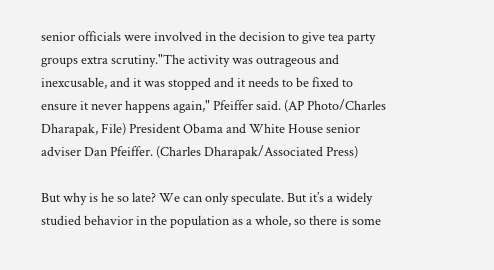senior officials were involved in the decision to give tea party groups extra scrutiny."The activity was outrageous and inexcusable, and it was stopped and it needs to be fixed to ensure it never happens again," Pfeiffer said. (AP Photo/Charles Dharapak, File) President Obama and White House senior adviser Dan Pfeiffer. (Charles Dharapak/Associated Press)

But why is he so late? We can only speculate. But it’s a widely studied behavior in the population as a whole, so there is some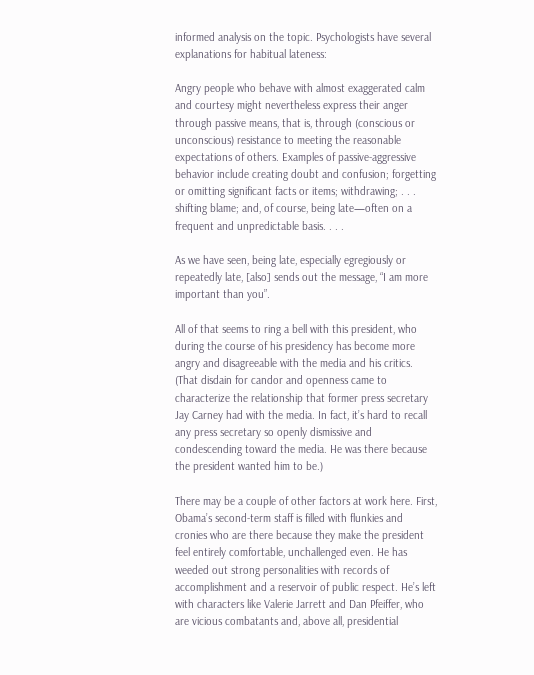informed analysis on the topic. Psychologists have several explanations for habitual lateness:

Angry people who behave with almost exaggerated calm and courtesy might nevertheless express their anger through passive means, that is, through (conscious or unconscious) resistance to meeting the reasonable expectations of others. Examples of passive-aggressive behavior include creating doubt and confusion; forgetting or omitting significant facts or items; withdrawing; . . . shifting blame; and, of course, being late—often on a frequent and unpredictable basis. . . .

As we have seen, being late, especially egregiously or repeatedly late, [also] sends out the message, “I am more important than you”.

All of that seems to ring a bell with this president, who during the course of his presidency has become more angry and disagreeable with the media and his critics. (That disdain for candor and openness came to characterize the relationship that former press secretary Jay Carney had with the media. In fact, it’s hard to recall any press secretary so openly dismissive and condescending toward the media. He was there because the president wanted him to be.)

There may be a couple of other factors at work here. First, Obama’s second-term staff is filled with flunkies and cronies who are there because they make the president feel entirely comfortable, unchallenged even. He has weeded out strong personalities with records of accomplishment and a reservoir of public respect. He’s left with characters like Valerie Jarrett and Dan Pfeiffer, who are vicious combatants and, above all, presidential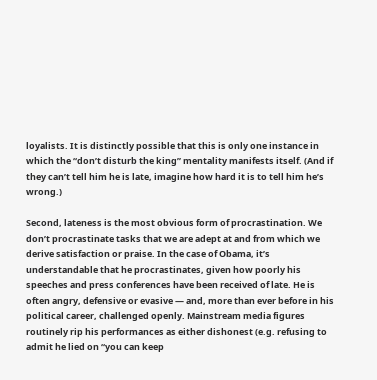loyalists. It is distinctly possible that this is only one instance in which the “don’t disturb the king” mentality manifests itself. (And if they can’t tell him he is late, imagine how hard it is to tell him he’s wrong.)

Second, lateness is the most obvious form of procrastination. We don’t procrastinate tasks that we are adept at and from which we derive satisfaction or praise. In the case of Obama, it’s understandable that he procrastinates, given how poorly his speeches and press conferences have been received of late. He is often angry, defensive or evasive — and, more than ever before in his political career, challenged openly. Mainstream media figures routinely rip his performances as either dishonest (e.g. refusing to admit he lied on “you can keep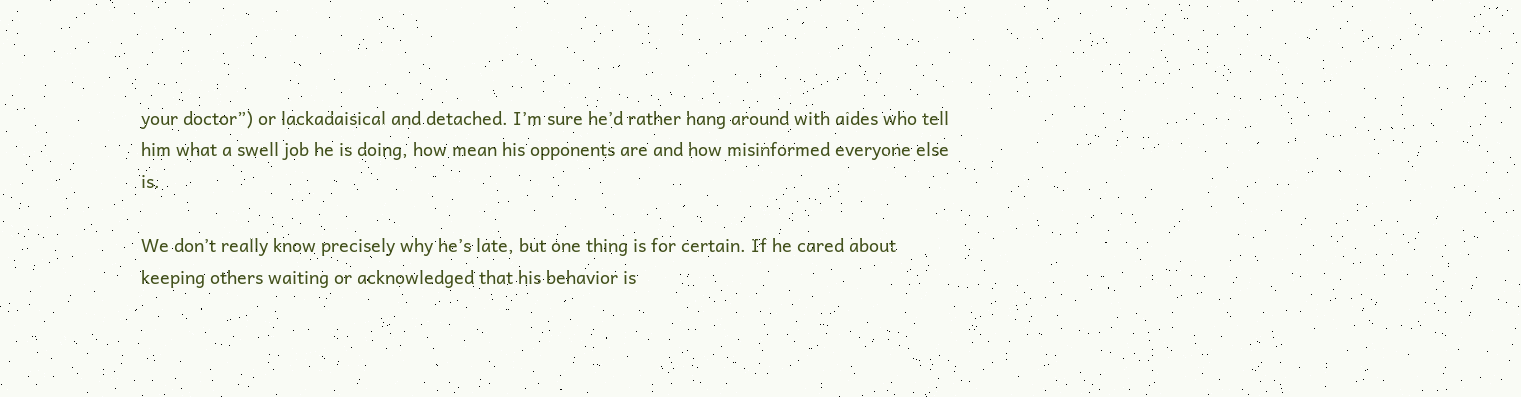your doctor”) or lackadaisical and detached. I’m sure he’d rather hang around with aides who tell him what a swell job he is doing, how mean his opponents are and how misinformed everyone else is.

We don’t really know precisely why he’s late, but one thing is for certain. If he cared about keeping others waiting or acknowledged that his behavior is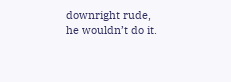downright rude, he wouldn’t do it.